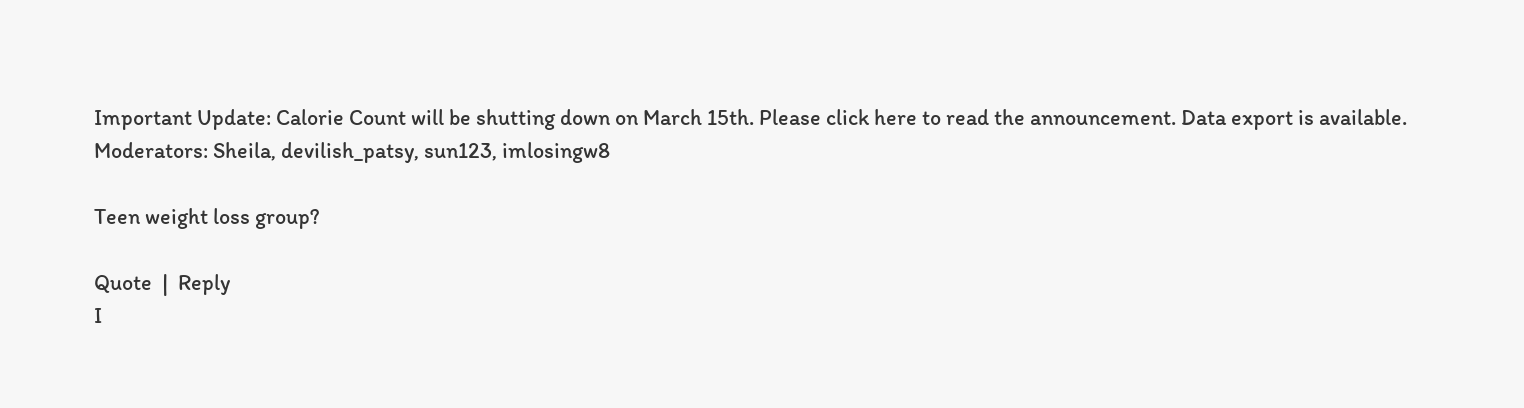Important Update: Calorie Count will be shutting down on March 15th. Please click here to read the announcement. Data export is available.
Moderators: Sheila, devilish_patsy, sun123, imlosingw8

Teen weight loss group?

Quote  |  Reply
I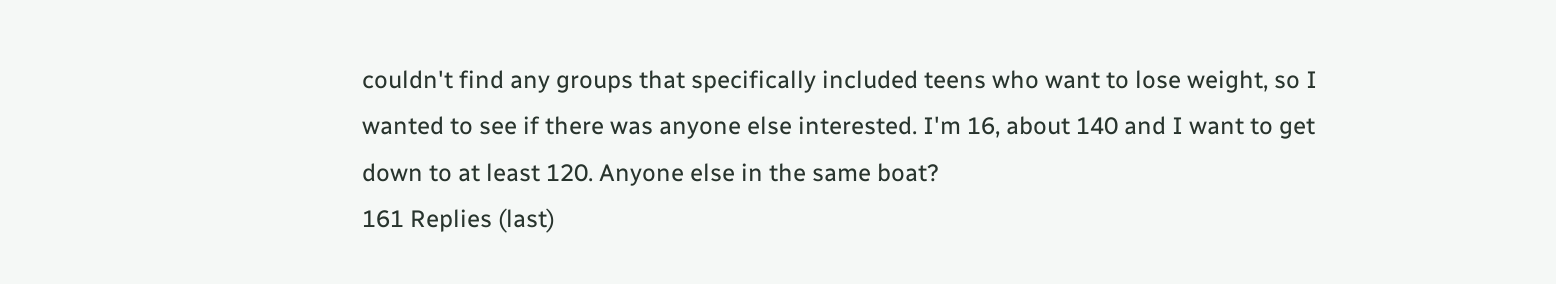couldn't find any groups that specifically included teens who want to lose weight, so I wanted to see if there was anyone else interested. I'm 16, about 140 and I want to get down to at least 120. Anyone else in the same boat?
161 Replies (last)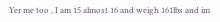Yer me too , I am 15 almost 16 and weigh 161lbs and im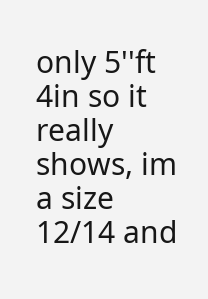only 5''ft 4in so it really shows, im a size 12/14 and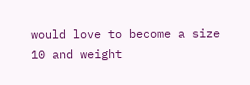would love to become a size 10 and weight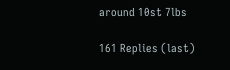around 10st 7lbs

161 Replies (last)